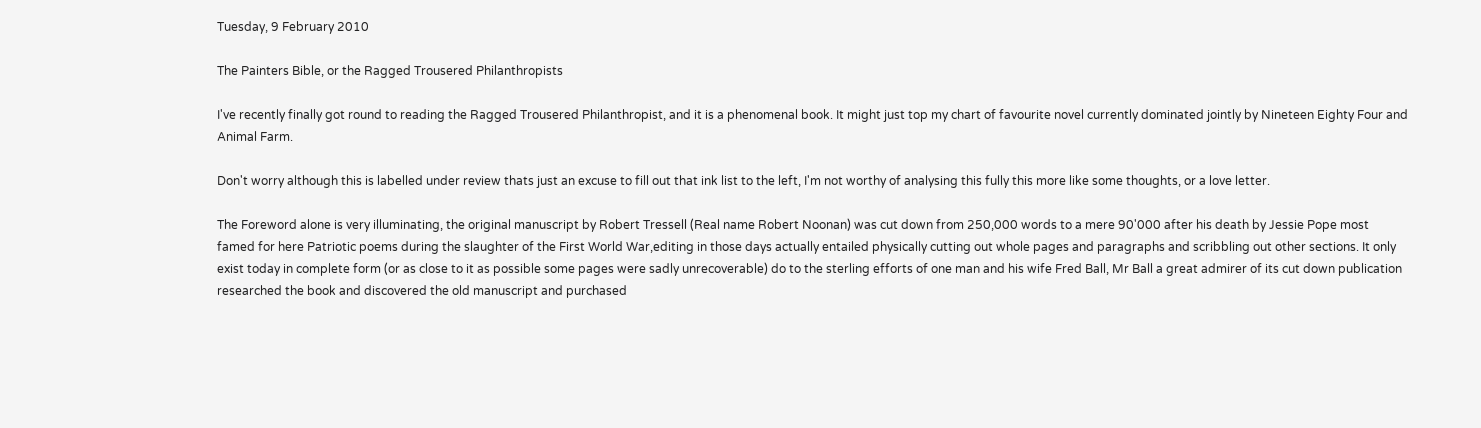Tuesday, 9 February 2010

The Painters Bible, or the Ragged Trousered Philanthropists

I've recently finally got round to reading the Ragged Trousered Philanthropist, and it is a phenomenal book. It might just top my chart of favourite novel currently dominated jointly by Nineteen Eighty Four and Animal Farm.

Don't worry although this is labelled under review thats just an excuse to fill out that ink list to the left, I'm not worthy of analysing this fully this more like some thoughts, or a love letter.

The Foreword alone is very illuminating, the original manuscript by Robert Tressell (Real name Robert Noonan) was cut down from 250,000 words to a mere 90'000 after his death by Jessie Pope most famed for here Patriotic poems during the slaughter of the First World War,editing in those days actually entailed physically cutting out whole pages and paragraphs and scribbling out other sections. It only exist today in complete form (or as close to it as possible some pages were sadly unrecoverable) do to the sterling efforts of one man and his wife Fred Ball, Mr Ball a great admirer of its cut down publication researched the book and discovered the old manuscript and purchased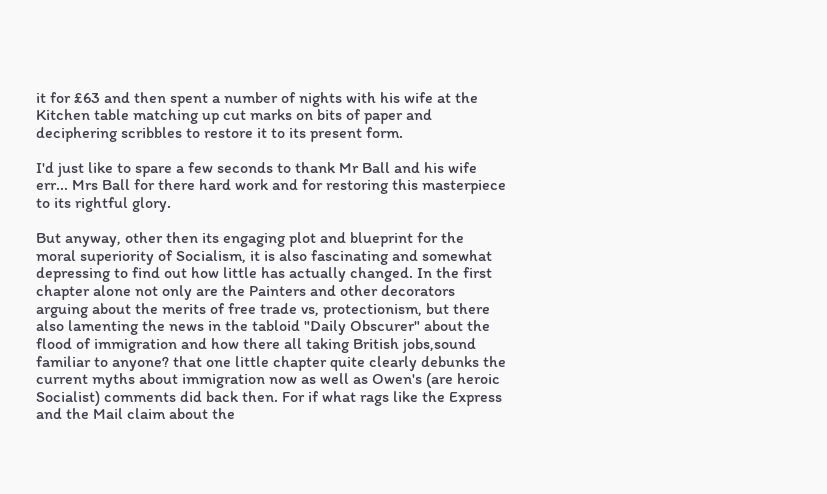it for £63 and then spent a number of nights with his wife at the Kitchen table matching up cut marks on bits of paper and deciphering scribbles to restore it to its present form.

I'd just like to spare a few seconds to thank Mr Ball and his wife err... Mrs Ball for there hard work and for restoring this masterpiece to its rightful glory.

But anyway, other then its engaging plot and blueprint for the moral superiority of Socialism, it is also fascinating and somewhat depressing to find out how little has actually changed. In the first chapter alone not only are the Painters and other decorators arguing about the merits of free trade vs, protectionism, but there also lamenting the news in the tabloid "Daily Obscurer" about the flood of immigration and how there all taking British jobs,sound familiar to anyone? that one little chapter quite clearly debunks the current myths about immigration now as well as Owen's (are heroic Socialist) comments did back then. For if what rags like the Express and the Mail claim about the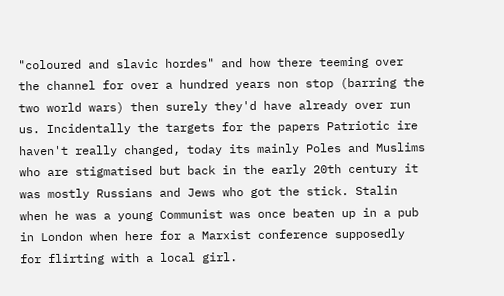"coloured and slavic hordes" and how there teeming over the channel for over a hundred years non stop (barring the two world wars) then surely they'd have already over run us. Incidentally the targets for the papers Patriotic ire haven't really changed, today its mainly Poles and Muslims who are stigmatised but back in the early 20th century it was mostly Russians and Jews who got the stick. Stalin when he was a young Communist was once beaten up in a pub in London when here for a Marxist conference supposedly for flirting with a local girl.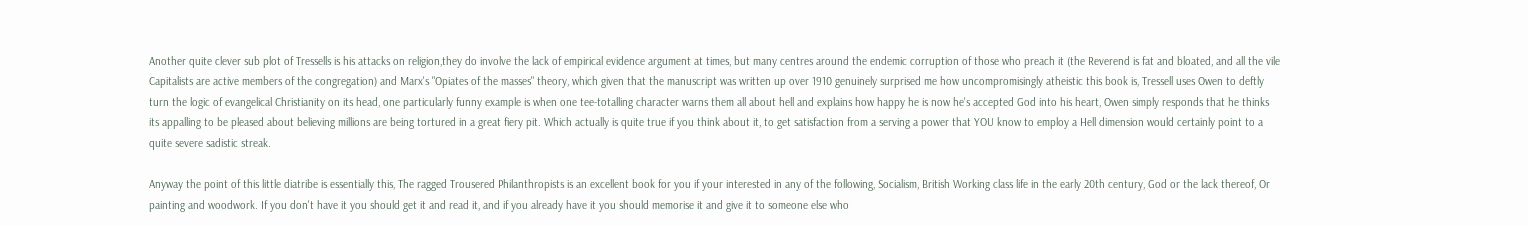Another quite clever sub plot of Tressells is his attacks on religion,they do involve the lack of empirical evidence argument at times, but many centres around the endemic corruption of those who preach it (the Reverend is fat and bloated, and all the vile Capitalists are active members of the congregation) and Marx's "Opiates of the masses" theory, which given that the manuscript was written up over 1910 genuinely surprised me how uncompromisingly atheistic this book is, Tressell uses Owen to deftly turn the logic of evangelical Christianity on its head, one particularly funny example is when one tee-totalling character warns them all about hell and explains how happy he is now he's accepted God into his heart, Owen simply responds that he thinks its appalling to be pleased about believing millions are being tortured in a great fiery pit. Which actually is quite true if you think about it, to get satisfaction from a serving a power that YOU know to employ a Hell dimension would certainly point to a quite severe sadistic streak.

Anyway the point of this little diatribe is essentially this, The ragged Trousered Philanthropists is an excellent book for you if your interested in any of the following, Socialism, British Working class life in the early 20th century, God or the lack thereof, Or painting and woodwork. If you don't have it you should get it and read it, and if you already have it you should memorise it and give it to someone else who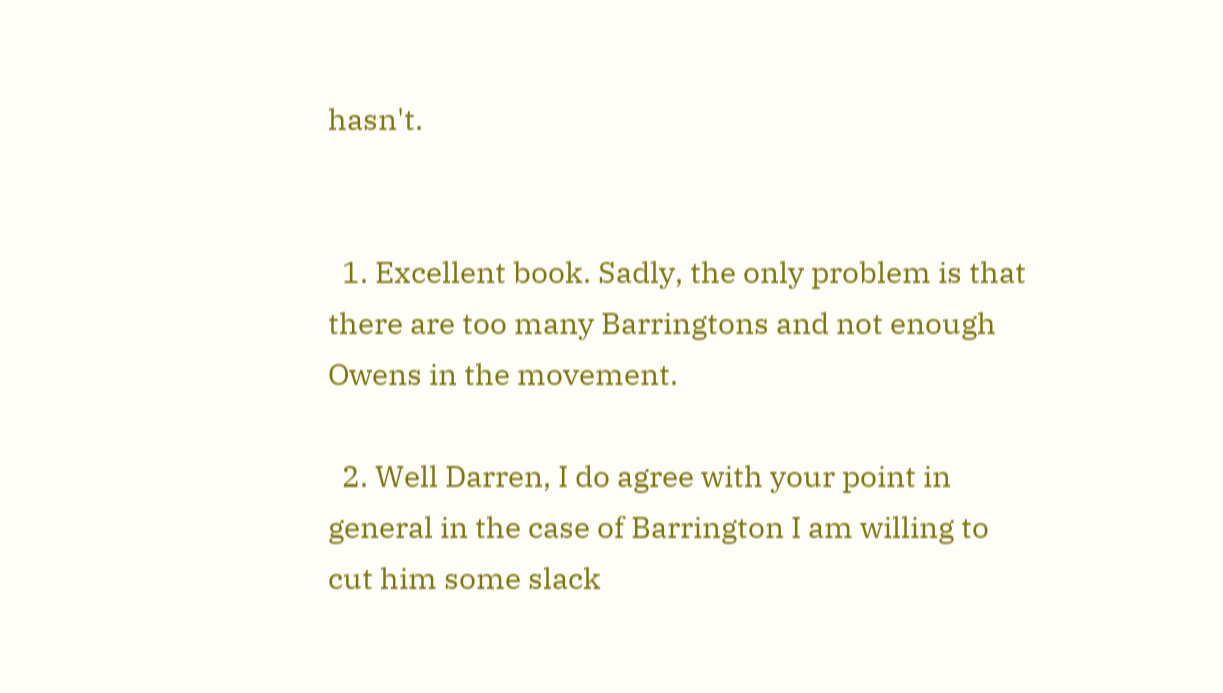hasn't.


  1. Excellent book. Sadly, the only problem is that there are too many Barringtons and not enough Owens in the movement.

  2. Well Darren, I do agree with your point in general in the case of Barrington I am willing to cut him some slack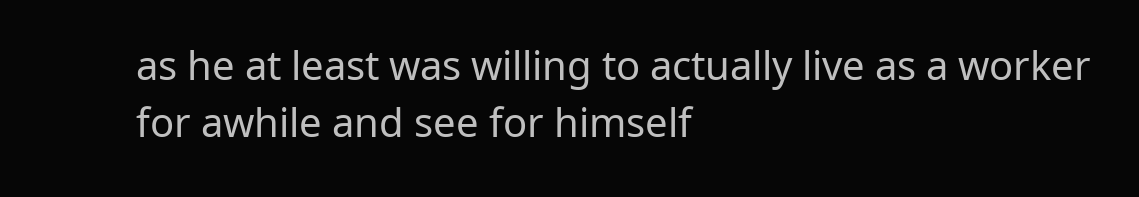as he at least was willing to actually live as a worker for awhile and see for himself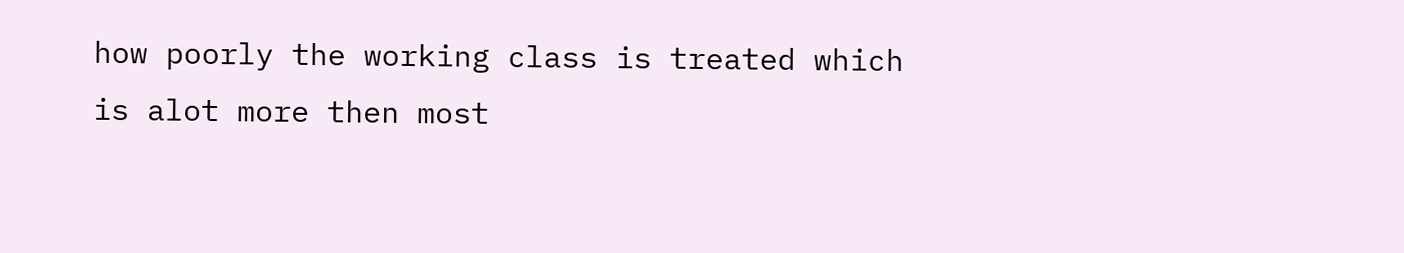how poorly the working class is treated which is alot more then most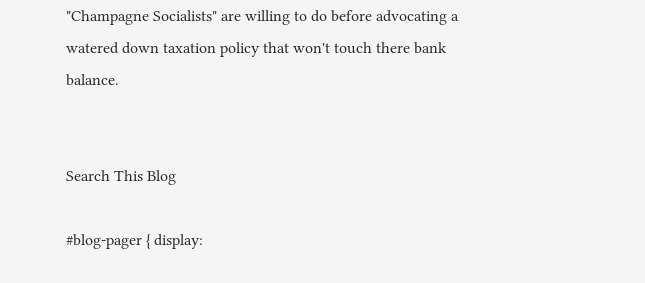"Champagne Socialists" are willing to do before advocating a watered down taxation policy that won't touch there bank balance.


Search This Blog

#blog-pager { display: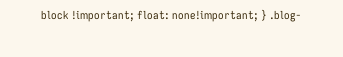block !important; float: none!important; } .blog-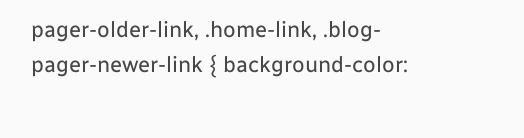pager-older-link, .home-link, .blog-pager-newer-link { background-color: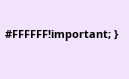#FFFFFF!important; }